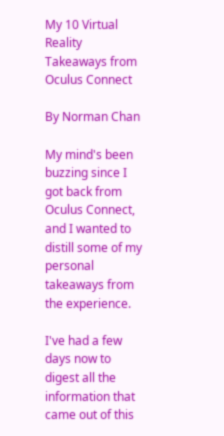My 10 Virtual Reality Takeaways from Oculus Connect

By Norman Chan

My mind's been buzzing since I got back from Oculus Connect, and I wanted to distill some of my personal takeaways from the experience.

I've had a few days now to digest all the information that came out of this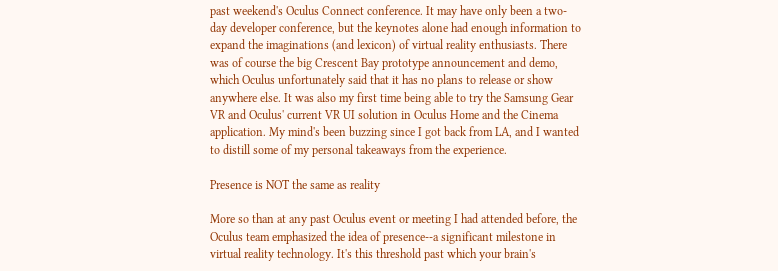past weekend's Oculus Connect conference. It may have only been a two-day developer conference, but the keynotes alone had enough information to expand the imaginations (and lexicon) of virtual reality enthusiasts. There was of course the big Crescent Bay prototype announcement and demo, which Oculus unfortunately said that it has no plans to release or show anywhere else. It was also my first time being able to try the Samsung Gear VR and Oculus' current VR UI solution in Oculus Home and the Cinema application. My mind's been buzzing since I got back from LA, and I wanted to distill some of my personal takeaways from the experience.

Presence is NOT the same as reality

More so than at any past Oculus event or meeting I had attended before, the Oculus team emphasized the idea of presence--a significant milestone in virtual reality technology. It's this threshold past which your brain's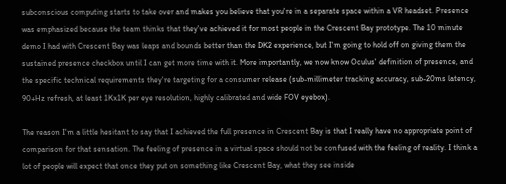subconscious computing starts to take over and makes you believe that you're in a separate space within a VR headset. Presence was emphasized because the team thinks that they've achieved it for most people in the Crescent Bay prototype. The 10 minute demo I had with Crescent Bay was leaps and bounds better than the DK2 experience, but I'm going to hold off on giving them the sustained presence checkbox until I can get more time with it. More importantly, we now know Oculus' definition of presence, and the specific technical requirements they're targeting for a consumer release (sub-millimeter tracking accuracy, sub-20ms latency, 90+Hz refresh, at least 1Kx1K per eye resolution, highly calibrated and wide FOV eyebox).

The reason I'm a little hesitant to say that I achieved the full presence in Crescent Bay is that I really have no appropriate point of comparison for that sensation. The feeling of presence in a virtual space should not be confused with the feeling of reality. I think a lot of people will expect that once they put on something like Crescent Bay, what they see inside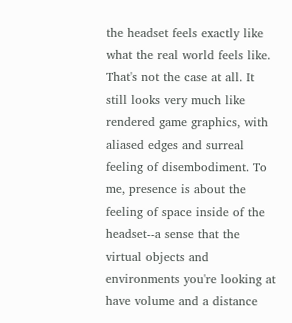the headset feels exactly like what the real world feels like. That's not the case at all. It still looks very much like rendered game graphics, with aliased edges and surreal feeling of disembodiment. To me, presence is about the feeling of space inside of the headset--a sense that the virtual objects and environments you're looking at have volume and a distance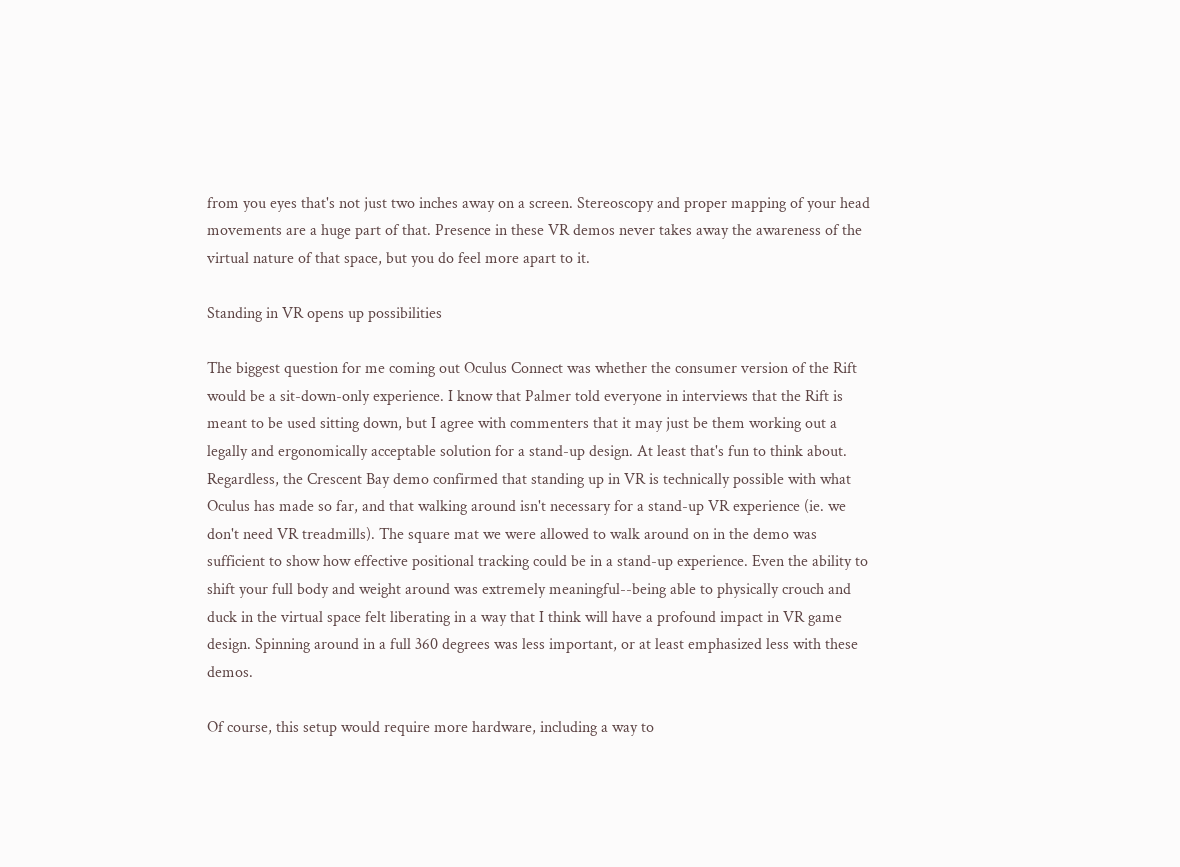from you eyes that's not just two inches away on a screen. Stereoscopy and proper mapping of your head movements are a huge part of that. Presence in these VR demos never takes away the awareness of the virtual nature of that space, but you do feel more apart to it.

Standing in VR opens up possibilities

The biggest question for me coming out Oculus Connect was whether the consumer version of the Rift would be a sit-down-only experience. I know that Palmer told everyone in interviews that the Rift is meant to be used sitting down, but I agree with commenters that it may just be them working out a legally and ergonomically acceptable solution for a stand-up design. At least that's fun to think about. Regardless, the Crescent Bay demo confirmed that standing up in VR is technically possible with what Oculus has made so far, and that walking around isn't necessary for a stand-up VR experience (ie. we don't need VR treadmills). The square mat we were allowed to walk around on in the demo was sufficient to show how effective positional tracking could be in a stand-up experience. Even the ability to shift your full body and weight around was extremely meaningful--being able to physically crouch and duck in the virtual space felt liberating in a way that I think will have a profound impact in VR game design. Spinning around in a full 360 degrees was less important, or at least emphasized less with these demos.

Of course, this setup would require more hardware, including a way to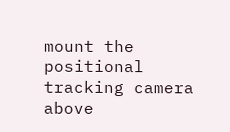mount the positional tracking camera above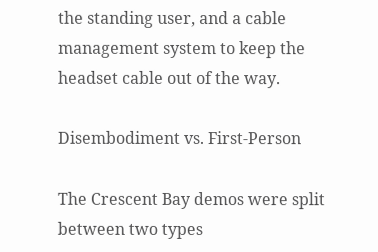the standing user, and a cable management system to keep the headset cable out of the way.

Disembodiment vs. First-Person

The Crescent Bay demos were split between two types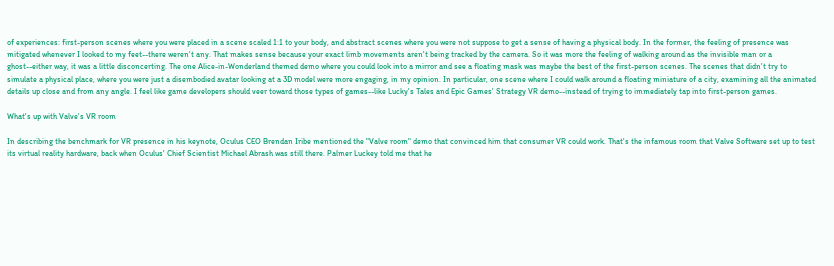of experiences: first-person scenes where you were placed in a scene scaled 1:1 to your body, and abstract scenes where you were not suppose to get a sense of having a physical body. In the former, the feeling of presence was mitigated whenever I looked to my feet--there weren't any. That makes sense because your exact limb movements aren't being tracked by the camera. So it was more the feeling of walking around as the invisible man or a ghost--either way, it was a little disconcerting. The one Alice-in-Wonderland themed demo where you could look into a mirror and see a floating mask was maybe the best of the first-person scenes. The scenes that didn't try to simulate a physical place, where you were just a disembodied avatar looking at a 3D model were more engaging, in my opinion. In particular, one scene where I could walk around a floating miniature of a city, examining all the animated details up close and from any angle. I feel like game developers should veer toward those types of games--like Lucky's Tales and Epic Games' Strategy VR demo--instead of trying to immediately tap into first-person games.

What's up with Valve's VR room

In describing the benchmark for VR presence in his keynote, Oculus CEO Brendan Iribe mentioned the "Valve room" demo that convinced him that consumer VR could work. That's the infamous room that Valve Software set up to test its virtual reality hardware, back when Oculus' Chief Scientist Michael Abrash was still there. Palmer Luckey told me that he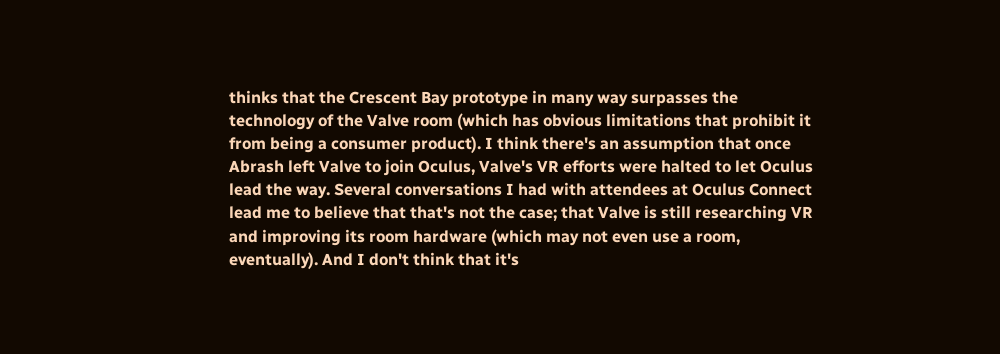thinks that the Crescent Bay prototype in many way surpasses the technology of the Valve room (which has obvious limitations that prohibit it from being a consumer product). I think there's an assumption that once Abrash left Valve to join Oculus, Valve's VR efforts were halted to let Oculus lead the way. Several conversations I had with attendees at Oculus Connect lead me to believe that that's not the case; that Valve is still researching VR and improving its room hardware (which may not even use a room, eventually). And I don't think that it's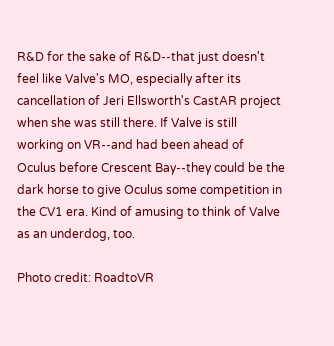R&D for the sake of R&D--that just doesn't feel like Valve's MO, especially after its cancellation of Jeri Ellsworth's CastAR project when she was still there. If Valve is still working on VR--and had been ahead of Oculus before Crescent Bay--they could be the dark horse to give Oculus some competition in the CV1 era. Kind of amusing to think of Valve as an underdog, too.

Photo credit: RoadtoVR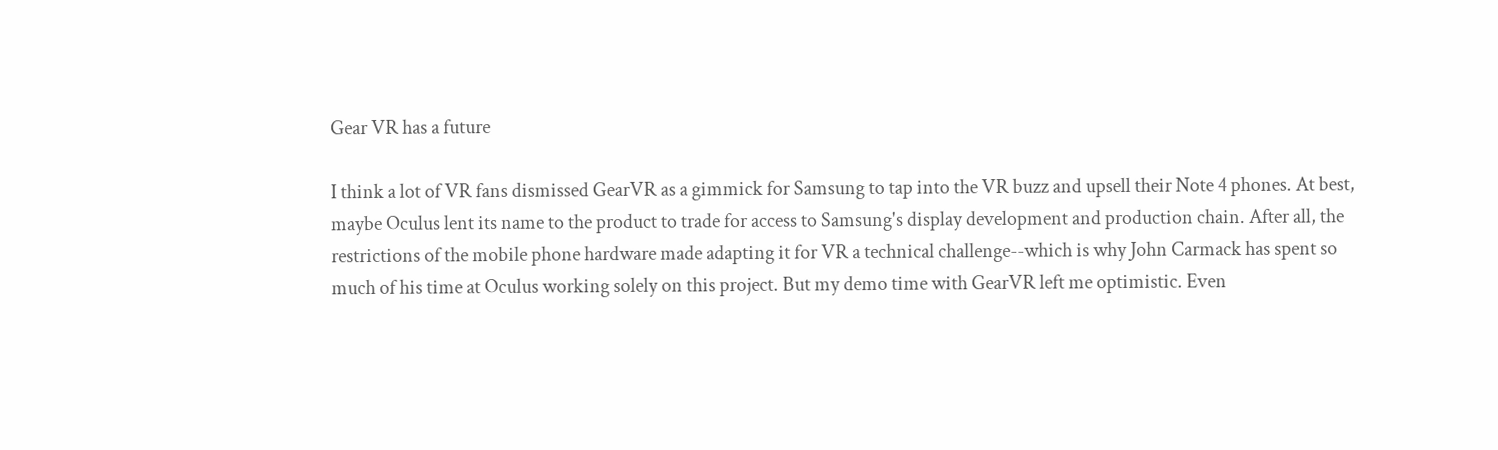Gear VR has a future

I think a lot of VR fans dismissed GearVR as a gimmick for Samsung to tap into the VR buzz and upsell their Note 4 phones. At best, maybe Oculus lent its name to the product to trade for access to Samsung's display development and production chain. After all, the restrictions of the mobile phone hardware made adapting it for VR a technical challenge--which is why John Carmack has spent so much of his time at Oculus working solely on this project. But my demo time with GearVR left me optimistic. Even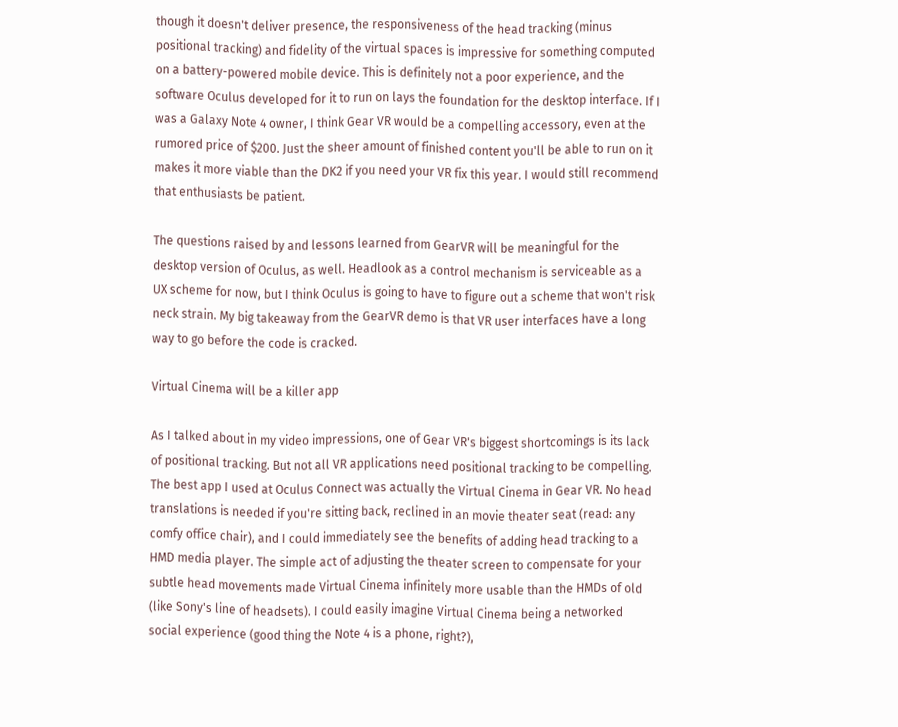though it doesn't deliver presence, the responsiveness of the head tracking (minus positional tracking) and fidelity of the virtual spaces is impressive for something computed on a battery-powered mobile device. This is definitely not a poor experience, and the software Oculus developed for it to run on lays the foundation for the desktop interface. If I was a Galaxy Note 4 owner, I think Gear VR would be a compelling accessory, even at the rumored price of $200. Just the sheer amount of finished content you'll be able to run on it makes it more viable than the DK2 if you need your VR fix this year. I would still recommend that enthusiasts be patient.

The questions raised by and lessons learned from GearVR will be meaningful for the desktop version of Oculus, as well. Headlook as a control mechanism is serviceable as a UX scheme for now, but I think Oculus is going to have to figure out a scheme that won't risk neck strain. My big takeaway from the GearVR demo is that VR user interfaces have a long way to go before the code is cracked.

Virtual Cinema will be a killer app

As I talked about in my video impressions, one of Gear VR's biggest shortcomings is its lack of positional tracking. But not all VR applications need positional tracking to be compelling. The best app I used at Oculus Connect was actually the Virtual Cinema in Gear VR. No head translations is needed if you're sitting back, reclined in an movie theater seat (read: any comfy office chair), and I could immediately see the benefits of adding head tracking to a HMD media player. The simple act of adjusting the theater screen to compensate for your subtle head movements made Virtual Cinema infinitely more usable than the HMDs of old (like Sony's line of headsets). I could easily imagine Virtual Cinema being a networked social experience (good thing the Note 4 is a phone, right?),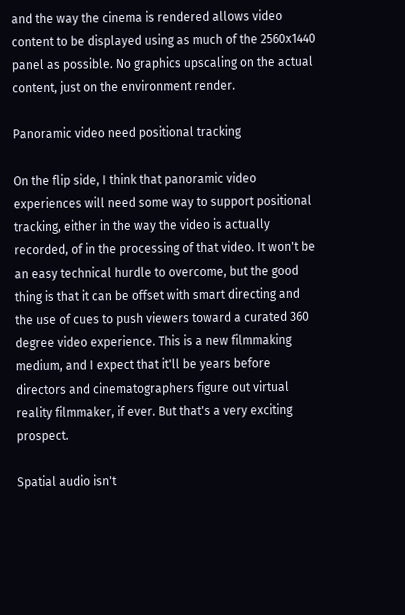and the way the cinema is rendered allows video content to be displayed using as much of the 2560x1440 panel as possible. No graphics upscaling on the actual content, just on the environment render.

Panoramic video need positional tracking

On the flip side, I think that panoramic video experiences will need some way to support positional tracking, either in the way the video is actually recorded, of in the processing of that video. It won't be an easy technical hurdle to overcome, but the good thing is that it can be offset with smart directing and the use of cues to push viewers toward a curated 360 degree video experience. This is a new filmmaking medium, and I expect that it'll be years before directors and cinematographers figure out virtual reality filmmaker, if ever. But that's a very exciting prospect.

Spatial audio isn't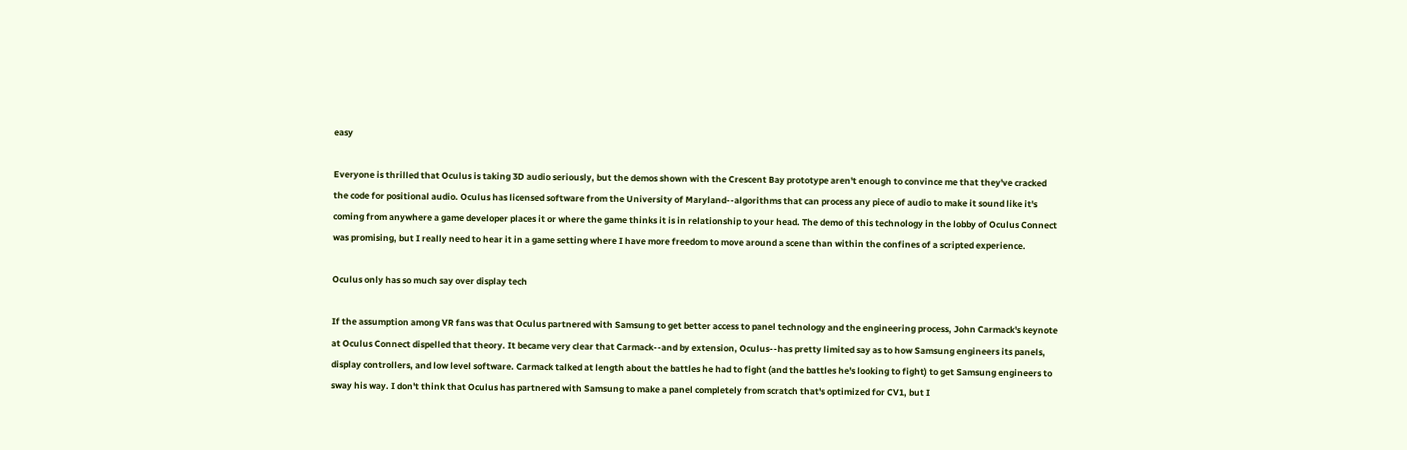easy

Everyone is thrilled that Oculus is taking 3D audio seriously, but the demos shown with the Crescent Bay prototype aren't enough to convince me that they've cracked the code for positional audio. Oculus has licensed software from the University of Maryland--algorithms that can process any piece of audio to make it sound like it's coming from anywhere a game developer places it or where the game thinks it is in relationship to your head. The demo of this technology in the lobby of Oculus Connect was promising, but I really need to hear it in a game setting where I have more freedom to move around a scene than within the confines of a scripted experience.

Oculus only has so much say over display tech

If the assumption among VR fans was that Oculus partnered with Samsung to get better access to panel technology and the engineering process, John Carmack's keynote at Oculus Connect dispelled that theory. It became very clear that Carmack--and by extension, Oculus--has pretty limited say as to how Samsung engineers its panels, display controllers, and low level software. Carmack talked at length about the battles he had to fight (and the battles he's looking to fight) to get Samsung engineers to sway his way. I don't think that Oculus has partnered with Samsung to make a panel completely from scratch that's optimized for CV1, but I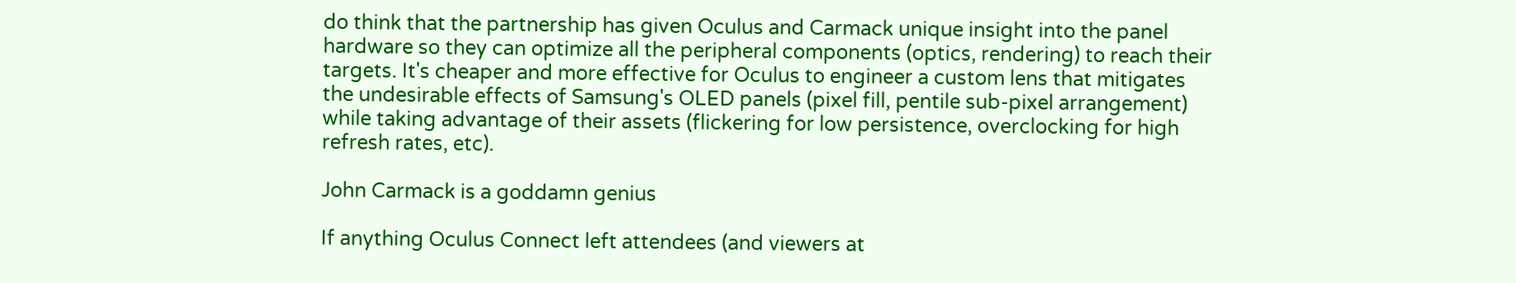do think that the partnership has given Oculus and Carmack unique insight into the panel hardware so they can optimize all the peripheral components (optics, rendering) to reach their targets. It's cheaper and more effective for Oculus to engineer a custom lens that mitigates the undesirable effects of Samsung's OLED panels (pixel fill, pentile sub-pixel arrangement) while taking advantage of their assets (flickering for low persistence, overclocking for high refresh rates, etc).

John Carmack is a goddamn genius

If anything Oculus Connect left attendees (and viewers at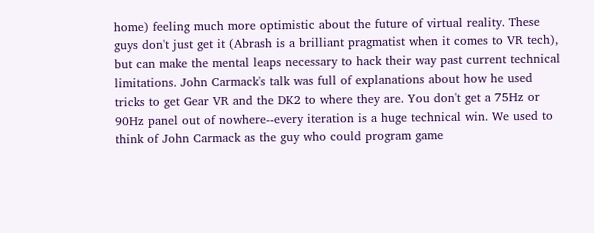home) feeling much more optimistic about the future of virtual reality. These guys don't just get it (Abrash is a brilliant pragmatist when it comes to VR tech), but can make the mental leaps necessary to hack their way past current technical limitations. John Carmack's talk was full of explanations about how he used tricks to get Gear VR and the DK2 to where they are. You don't get a 75Hz or 90Hz panel out of nowhere--every iteration is a huge technical win. We used to think of John Carmack as the guy who could program game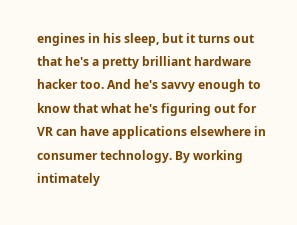engines in his sleep, but it turns out that he's a pretty brilliant hardware hacker too. And he's savvy enough to know that what he's figuring out for VR can have applications elsewhere in consumer technology. By working intimately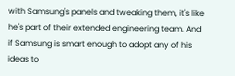with Samsung's panels and tweaking them, it's like he's part of their extended engineering team. And if Samsung is smart enough to adopt any of his ideas to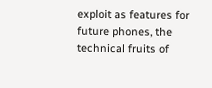exploit as features for future phones, the technical fruits of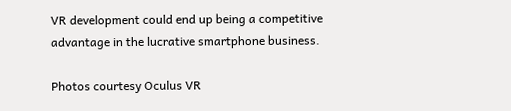VR development could end up being a competitive advantage in the lucrative smartphone business.

Photos courtesy Oculus VR